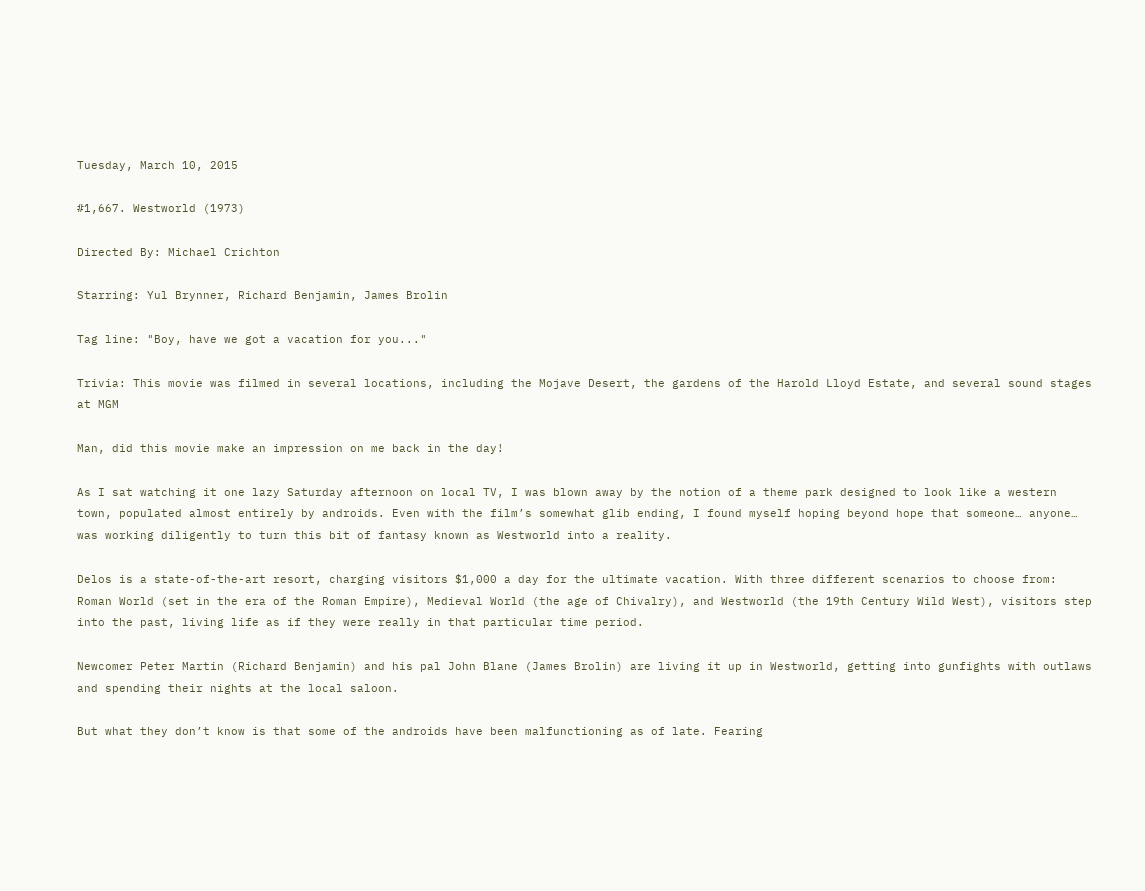Tuesday, March 10, 2015

#1,667. Westworld (1973)

Directed By: Michael Crichton

Starring: Yul Brynner, Richard Benjamin, James Brolin

Tag line: "Boy, have we got a vacation for you..."

Trivia: This movie was filmed in several locations, including the Mojave Desert, the gardens of the Harold Lloyd Estate, and several sound stages at MGM

Man, did this movie make an impression on me back in the day!

As I sat watching it one lazy Saturday afternoon on local TV, I was blown away by the notion of a theme park designed to look like a western town, populated almost entirely by androids. Even with the film’s somewhat glib ending, I found myself hoping beyond hope that someone… anyone… was working diligently to turn this bit of fantasy known as Westworld into a reality.

Delos is a state-of-the-art resort, charging visitors $1,000 a day for the ultimate vacation. With three different scenarios to choose from: Roman World (set in the era of the Roman Empire), Medieval World (the age of Chivalry), and Westworld (the 19th Century Wild West), visitors step into the past, living life as if they were really in that particular time period.

Newcomer Peter Martin (Richard Benjamin) and his pal John Blane (James Brolin) are living it up in Westworld, getting into gunfights with outlaws and spending their nights at the local saloon.

But what they don’t know is that some of the androids have been malfunctioning as of late. Fearing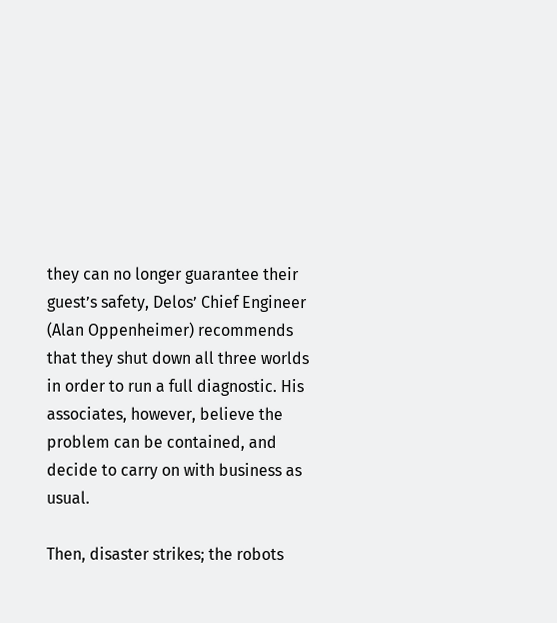they can no longer guarantee their guest’s safety, Delos’ Chief Engineer (Alan Oppenheimer) recommends that they shut down all three worlds in order to run a full diagnostic. His associates, however, believe the problem can be contained, and decide to carry on with business as usual.

Then, disaster strikes; the robots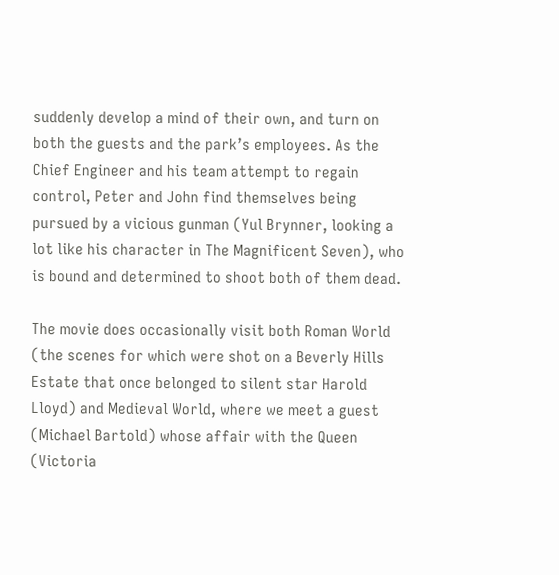suddenly develop a mind of their own, and turn on both the guests and the park’s employees. As the Chief Engineer and his team attempt to regain control, Peter and John find themselves being pursued by a vicious gunman (Yul Brynner, looking a lot like his character in The Magnificent Seven), who is bound and determined to shoot both of them dead.

The movie does occasionally visit both Roman World (the scenes for which were shot on a Beverly Hills Estate that once belonged to silent star Harold Lloyd) and Medieval World, where we meet a guest (Michael Bartold) whose affair with the Queen (Victoria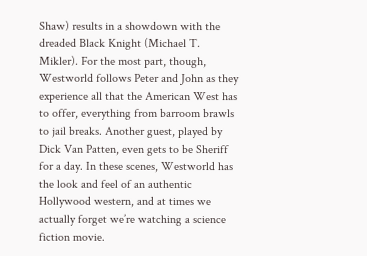Shaw) results in a showdown with the dreaded Black Knight (Michael T. Mikler). For the most part, though, Westworld follows Peter and John as they experience all that the American West has to offer, everything from barroom brawls to jail breaks. Another guest, played by Dick Van Patten, even gets to be Sheriff for a day. In these scenes, Westworld has the look and feel of an authentic Hollywood western, and at times we actually forget we’re watching a science fiction movie.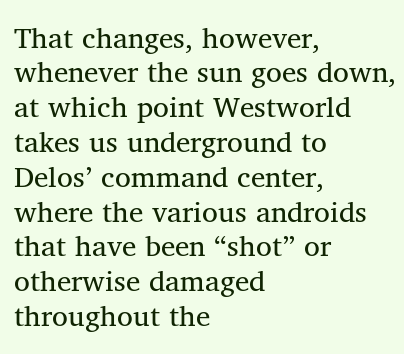That changes, however, whenever the sun goes down, at which point Westworld takes us underground to Delos’ command center, where the various androids that have been “shot” or otherwise damaged throughout the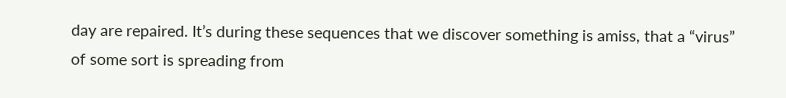day are repaired. It’s during these sequences that we discover something is amiss, that a “virus” of some sort is spreading from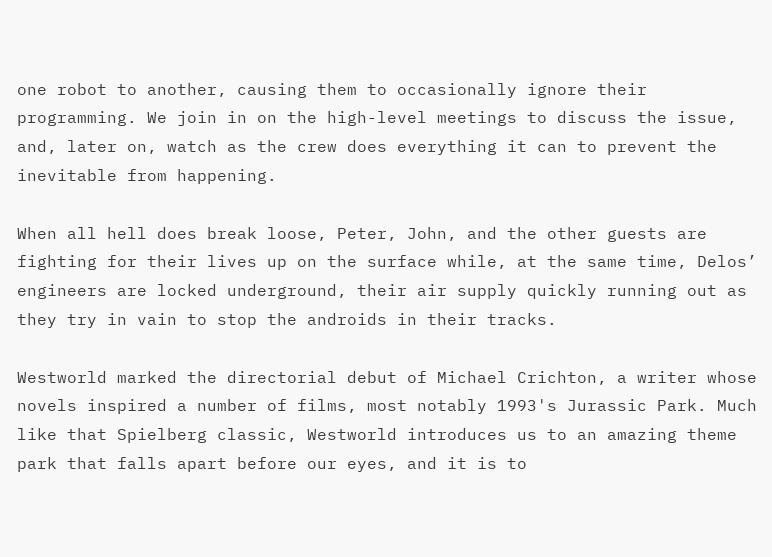one robot to another, causing them to occasionally ignore their programming. We join in on the high-level meetings to discuss the issue, and, later on, watch as the crew does everything it can to prevent the inevitable from happening.

When all hell does break loose, Peter, John, and the other guests are fighting for their lives up on the surface while, at the same time, Delos’ engineers are locked underground, their air supply quickly running out as they try in vain to stop the androids in their tracks.

Westworld marked the directorial debut of Michael Crichton, a writer whose novels inspired a number of films, most notably 1993's Jurassic Park. Much like that Spielberg classic, Westworld introduces us to an amazing theme park that falls apart before our eyes, and it is to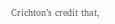Crichton’s credit that,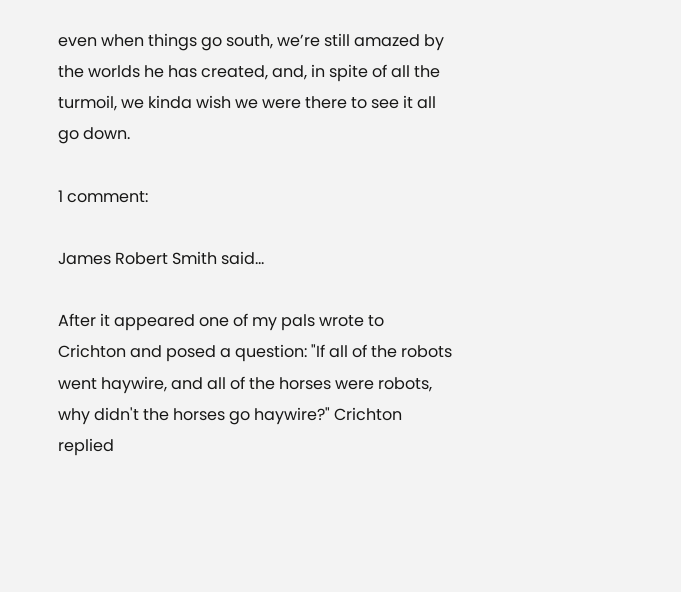even when things go south, we’re still amazed by the worlds he has created, and, in spite of all the turmoil, we kinda wish we were there to see it all go down.

1 comment:

James Robert Smith said...

After it appeared one of my pals wrote to Crichton and posed a question: "If all of the robots went haywire, and all of the horses were robots, why didn't the horses go haywire?" Crichton replied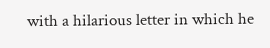with a hilarious letter in which he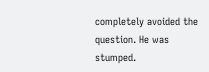completely avoided the question. He was stumped.